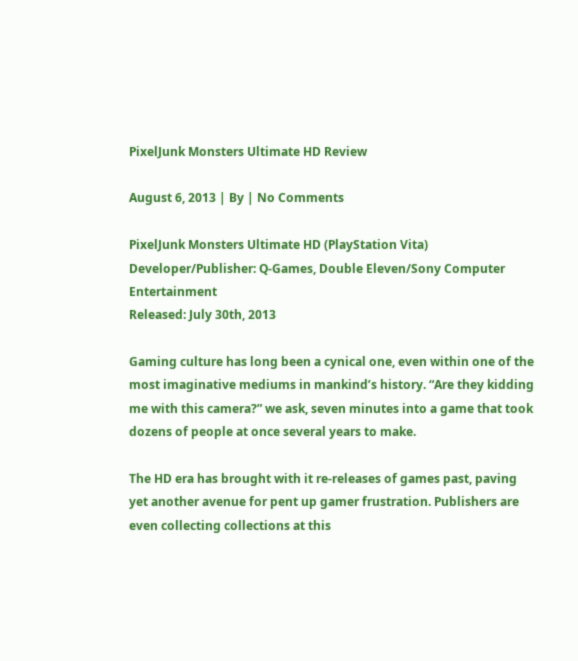PixelJunk Monsters Ultimate HD Review

August 6, 2013 | By | No Comments

PixelJunk Monsters Ultimate HD (PlayStation Vita)
Developer/Publisher: Q-Games, Double Eleven/Sony Computer Entertainment
Released: July 30th, 2013

Gaming culture has long been a cynical one, even within one of the most imaginative mediums in mankind’s history. “Are they kidding me with this camera?” we ask, seven minutes into a game that took dozens of people at once several years to make.

The HD era has brought with it re-releases of games past, paving yet another avenue for pent up gamer frustration. Publishers are even collecting collections at this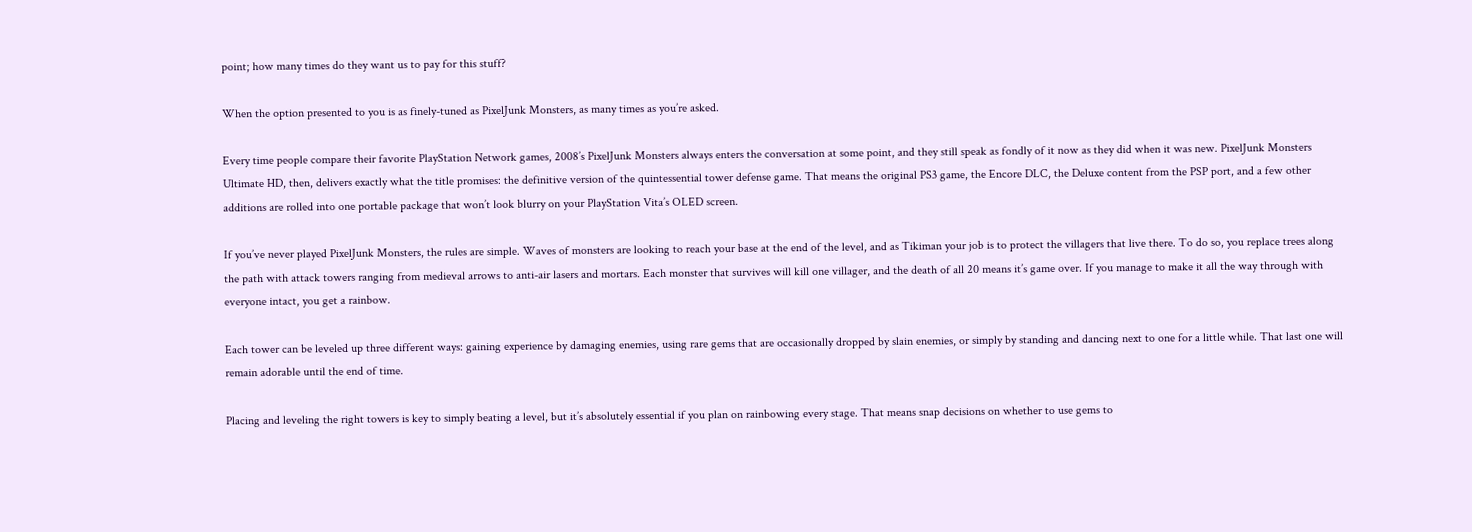point; how many times do they want us to pay for this stuff?

When the option presented to you is as finely-tuned as PixelJunk Monsters, as many times as you’re asked.

Every time people compare their favorite PlayStation Network games, 2008’s PixelJunk Monsters always enters the conversation at some point, and they still speak as fondly of it now as they did when it was new. PixelJunk Monsters Ultimate HD, then, delivers exactly what the title promises: the definitive version of the quintessential tower defense game. That means the original PS3 game, the Encore DLC, the Deluxe content from the PSP port, and a few other additions are rolled into one portable package that won’t look blurry on your PlayStation Vita’s OLED screen.

If you’ve never played PixelJunk Monsters, the rules are simple. Waves of monsters are looking to reach your base at the end of the level, and as Tikiman your job is to protect the villagers that live there. To do so, you replace trees along the path with attack towers ranging from medieval arrows to anti-air lasers and mortars. Each monster that survives will kill one villager, and the death of all 20 means it’s game over. If you manage to make it all the way through with everyone intact, you get a rainbow.

Each tower can be leveled up three different ways: gaining experience by damaging enemies, using rare gems that are occasionally dropped by slain enemies, or simply by standing and dancing next to one for a little while. That last one will remain adorable until the end of time.

Placing and leveling the right towers is key to simply beating a level, but it’s absolutely essential if you plan on rainbowing every stage. That means snap decisions on whether to use gems to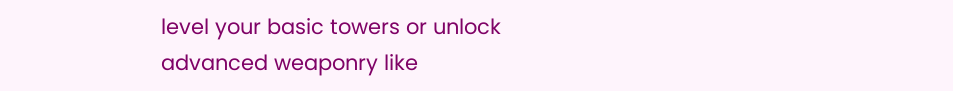level your basic towers or unlock advanced weaponry like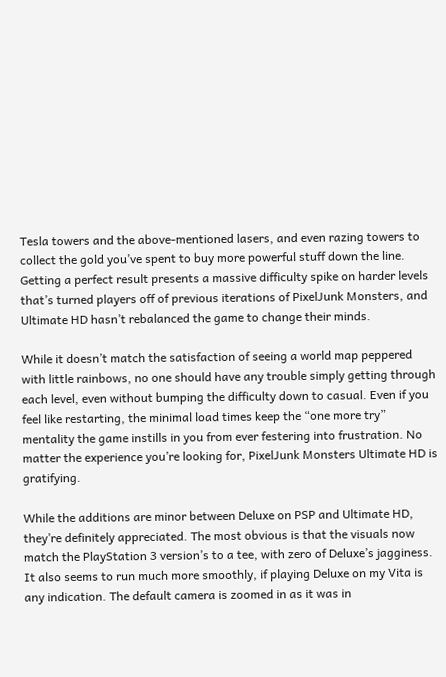Tesla towers and the above-mentioned lasers, and even razing towers to collect the gold you’ve spent to buy more powerful stuff down the line. Getting a perfect result presents a massive difficulty spike on harder levels that’s turned players off of previous iterations of PixelJunk Monsters, and Ultimate HD hasn’t rebalanced the game to change their minds.

While it doesn’t match the satisfaction of seeing a world map peppered with little rainbows, no one should have any trouble simply getting through each level, even without bumping the difficulty down to casual. Even if you feel like restarting, the minimal load times keep the “one more try” mentality the game instills in you from ever festering into frustration. No matter the experience you’re looking for, PixelJunk Monsters Ultimate HD is gratifying.

While the additions are minor between Deluxe on PSP and Ultimate HD, they’re definitely appreciated. The most obvious is that the visuals now match the PlayStation 3 version’s to a tee, with zero of Deluxe’s jagginess. It also seems to run much more smoothly, if playing Deluxe on my Vita is any indication. The default camera is zoomed in as it was in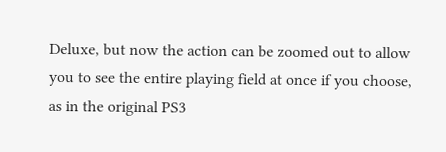Deluxe, but now the action can be zoomed out to allow you to see the entire playing field at once if you choose, as in the original PS3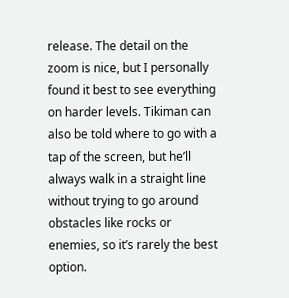release. The detail on the zoom is nice, but I personally found it best to see everything on harder levels. Tikiman can also be told where to go with a tap of the screen, but he’ll always walk in a straight line without trying to go around obstacles like rocks or enemies, so it’s rarely the best option.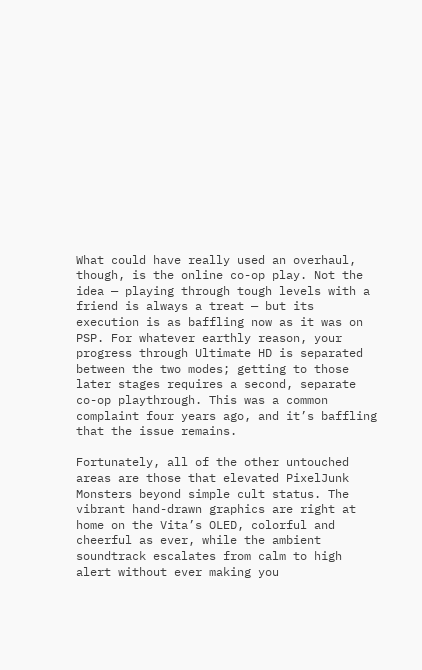What could have really used an overhaul, though, is the online co-op play. Not the idea — playing through tough levels with a friend is always a treat — but its execution is as baffling now as it was on PSP. For whatever earthly reason, your progress through Ultimate HD is separated between the two modes; getting to those later stages requires a second, separate co-op playthrough. This was a common complaint four years ago, and it’s baffling that the issue remains.

Fortunately, all of the other untouched areas are those that elevated PixelJunk Monsters beyond simple cult status. The vibrant hand-drawn graphics are right at home on the Vita’s OLED, colorful and cheerful as ever, while the ambient soundtrack escalates from calm to high alert without ever making you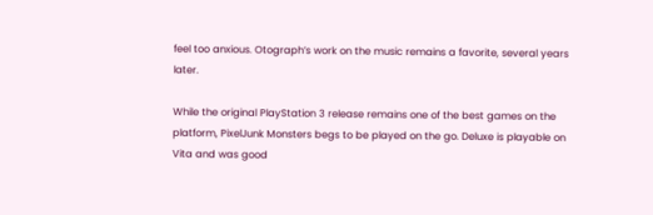feel too anxious. Otograph’s work on the music remains a favorite, several years later.

While the original PlayStation 3 release remains one of the best games on the platform, PixelJunk Monsters begs to be played on the go. Deluxe is playable on Vita and was good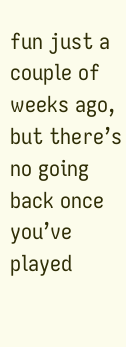fun just a couple of weeks ago, but there’s no going back once you’ve played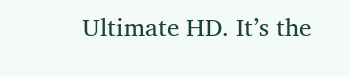Ultimate HD. It’s the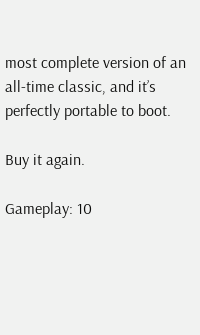most complete version of an all-time classic, and it’s perfectly portable to boot.

Buy it again.

Gameplay: 10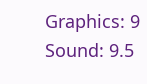Graphics: 9
Sound: 9.5